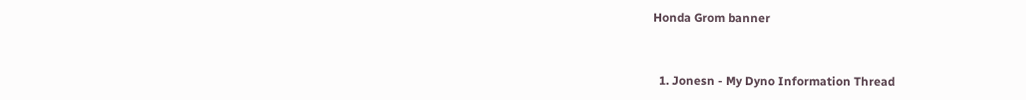Honda Grom banner


  1. Jonesn - My Dyno Information Thread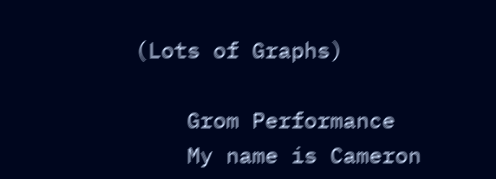(Lots of Graphs)

    Grom Performance
    My name is Cameron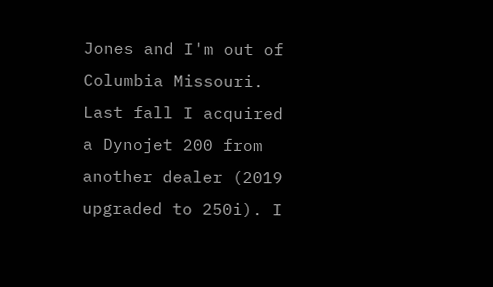Jones and I'm out of Columbia Missouri. Last fall I acquired a Dynojet 200 from another dealer (2019 upgraded to 250i). I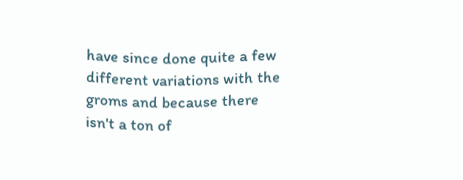have since done quite a few different variations with the groms and because there isn't a ton of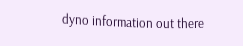dyno information out there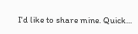I'd like to share mine. Quick...